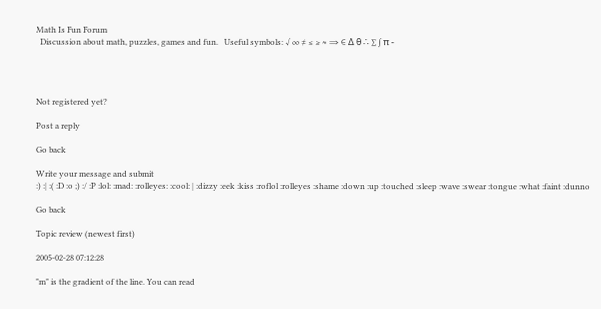Math Is Fun Forum
  Discussion about math, puzzles, games and fun.   Useful symbols: √ ∞ ≠ ≤ ≥ ≈ ⇒ ∈ Δ θ ∴ ∑ ∫ π -




Not registered yet?

Post a reply

Go back

Write your message and submit
:) :| :( :D :o ;) :/ :P :lol: :mad: :rolleyes: :cool: | :dizzy :eek :kiss :roflol :rolleyes :shame :down :up :touched :sleep :wave :swear :tongue :what :faint :dunno

Go back

Topic review (newest first)

2005-02-28 07:12:28

"m" is the gradient of the line. You can read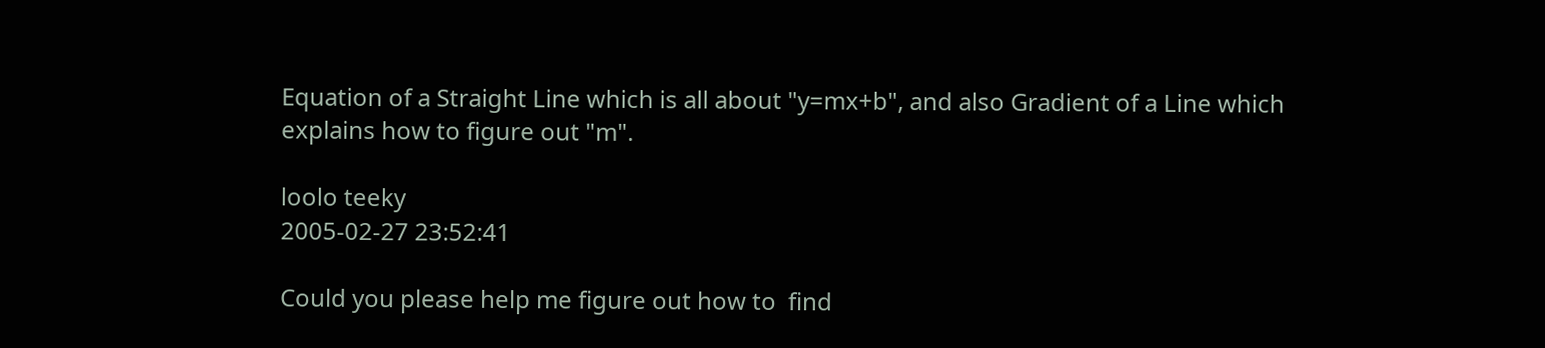Equation of a Straight Line which is all about "y=mx+b", and also Gradient of a Line which explains how to figure out "m".

loolo teeky
2005-02-27 23:52:41

Could you please help me figure out how to  find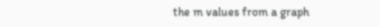the m values from a graph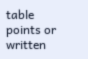table points or written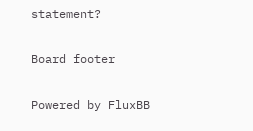statement?

Board footer

Powered by FluxBB